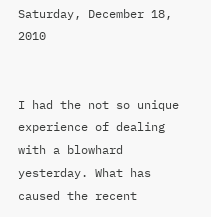Saturday, December 18, 2010


I had the not so unique experience of dealing with a blowhard yesterday. What has caused the recent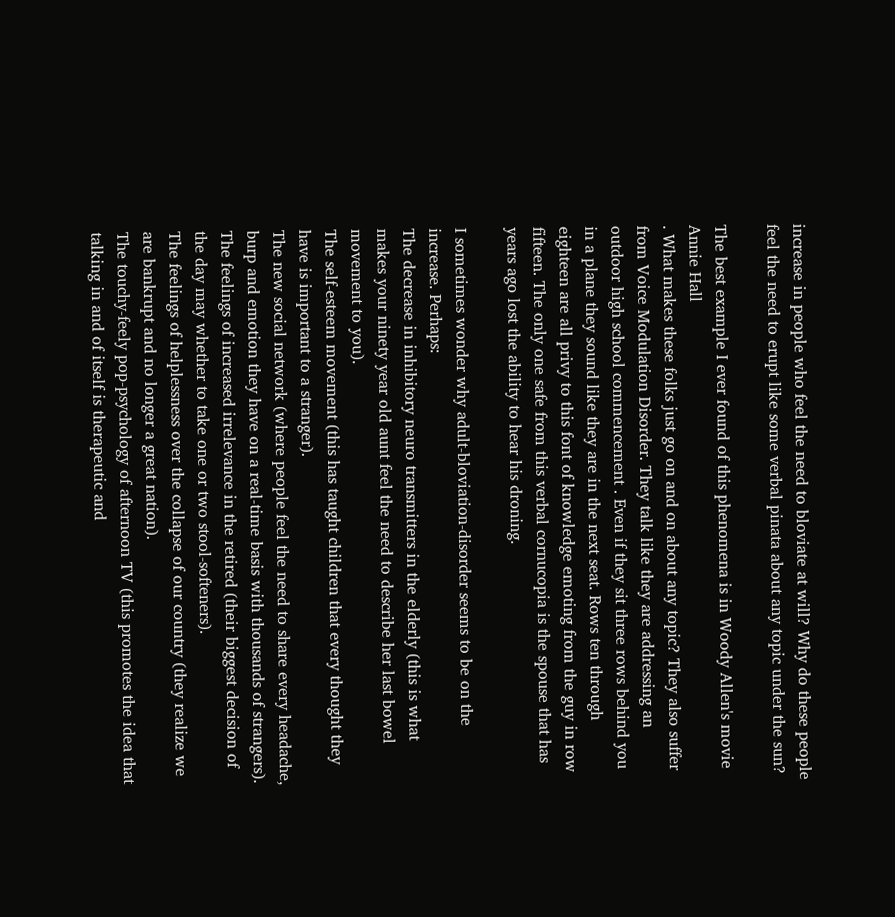increase in people who feel the need to bloviate at will? Why do these people feel the need to erupt like some verbal pinata about any topic under the sun?

The best example I ever found of this phenomena is in Woody Allen's movie Annie Hall
. What makes these folks just go on and on about any topic? They also suffer from Voice Modulation Disorder. They talk like they are addressing an outdoor high school commencement . Even if they sit three rows behind you in a plane they sound like they are in the next seat. Rows ten through eighteen are all privy to this font of knowledge emoting from the guy in row fifteen. The only one safe from this verbal cornucopia is the spouse that has years ago lost the ability to hear his droning.

I sometimes wonder why adult-bloviation-disorder seems to be on the increase. Perhaps:
The decrease in inhibitory neuro transmitters in the elderly (this is what makes your ninety year old aunt feel the need to describe her last bowel movement to you).
The self-esteem movement (this has taught children that every thought they have is important to a stranger).
The new social network (where people feel the need to share every headache, burp and emotion they have on a real-time basis with thousands of strangers).
The feelings of increased irrelevance in the retired (their biggest decision of the day may whether to take one or two stool-softeners).
The feelings of helplessness over the collapse of our country (they realize we are bankrupt and no longer a great nation).
The touchy-feely pop-psychology of afternoon TV (this promotes the idea that talking in and of itself is therapeutic and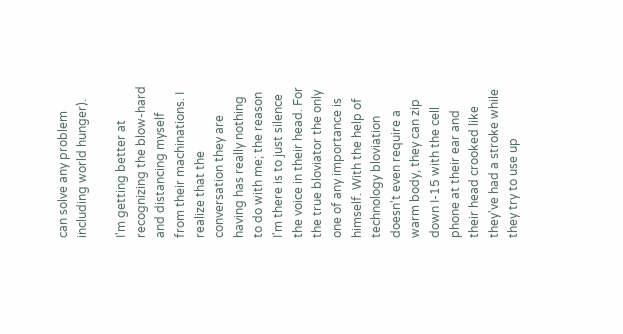can solve any problem including world hunger).

I'm getting better at recognizing the blow-hard and distancing myself from their machinations. I realize that the conversation they are having has really nothing to do with me; the reason I'm there is to just silence the voice in their head. For the true bloviator the only one of any importance is himself. With the help of technology bloviation doesn't even require a warm body, they can zip down I-15 with the cell phone at their ear and their head crooked like they've had a stroke while they try to use up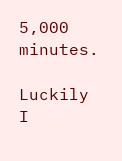5,000 minutes.

Luckily I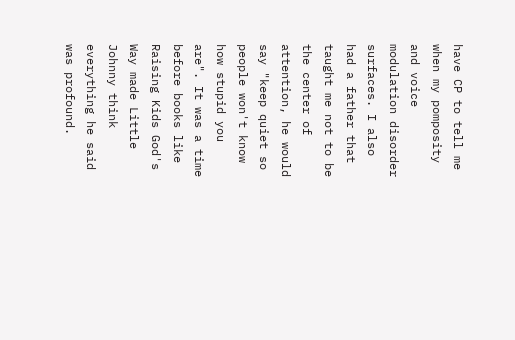have CP to tell me when my pomposity and voice modulation disorder surfaces. I also had a father that taught me not to be the center of attention, he would say "keep quiet so people won't know how stupid you are". It was a time before books like Raising Kids God's Way made Little Johnny think everything he said was profound.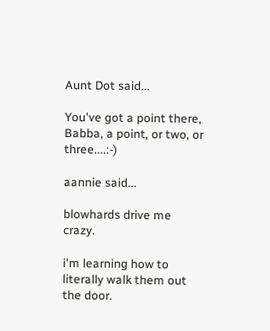Aunt Dot said...

You've got a point there, Babba, a point, or two, or three....:-)

aannie said...

blowhards drive me crazy.

i'm learning how to literally walk them out the door.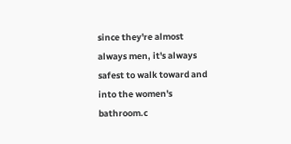since they're almost always men, it's always safest to walk toward and into the women's bathroom.c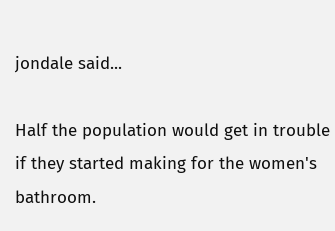jondale said...

Half the population would get in trouble if they started making for the women's bathroom.